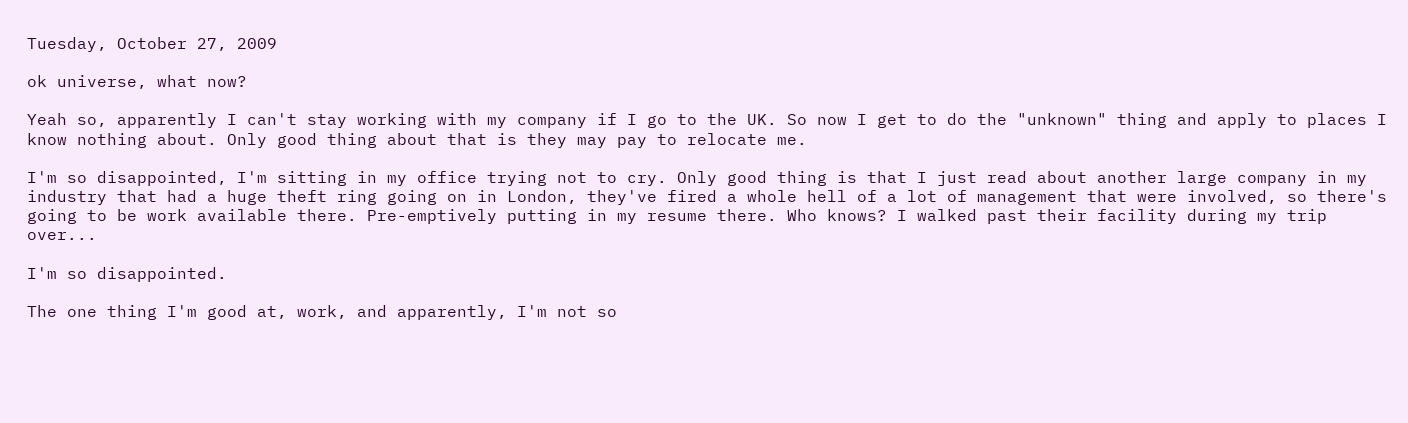Tuesday, October 27, 2009

ok universe, what now?

Yeah so, apparently I can't stay working with my company if I go to the UK. So now I get to do the "unknown" thing and apply to places I know nothing about. Only good thing about that is they may pay to relocate me.

I'm so disappointed, I'm sitting in my office trying not to cry. Only good thing is that I just read about another large company in my industry that had a huge theft ring going on in London, they've fired a whole hell of a lot of management that were involved, so there's going to be work available there. Pre-emptively putting in my resume there. Who knows? I walked past their facility during my trip over...

I'm so disappointed.

The one thing I'm good at, work, and apparently, I'm not so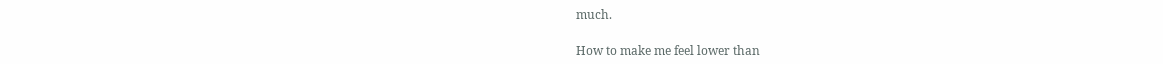much.

How to make me feel lower than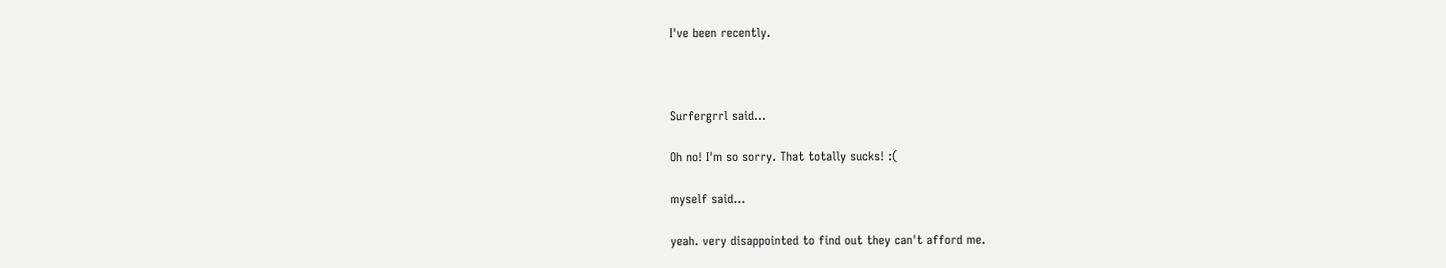I've been recently.



Surfergrrl said...

Oh no! I'm so sorry. That totally sucks! :(

myself said...

yeah. very disappointed to find out they can't afford me.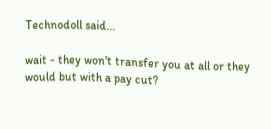Technodoll said...

wait - they won't transfer you at all or they would but with a pay cut?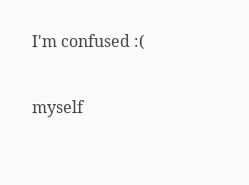I'm confused :(

myself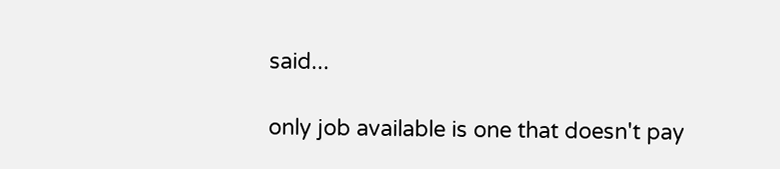said...

only job available is one that doesn't pay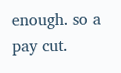enough. so a pay cut.